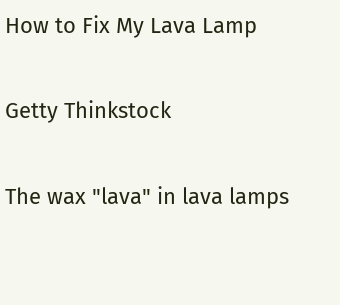How to Fix My Lava Lamp

Getty Thinkstock

The wax "lava" in lava lamps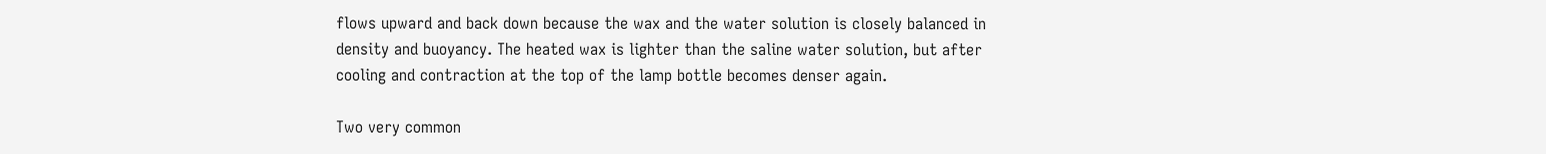flows upward and back down because the wax and the water solution is closely balanced in density and buoyancy. The heated wax is lighter than the saline water solution, but after cooling and contraction at the top of the lamp bottle becomes denser again.

Two very common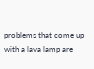problems that come up with a lava lamp are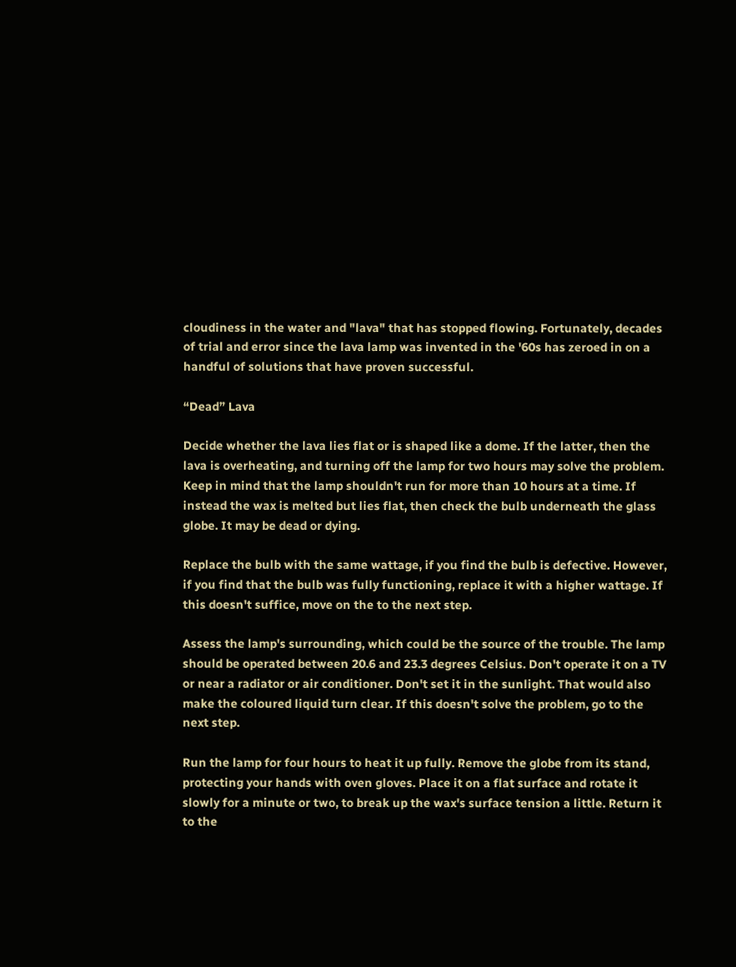cloudiness in the water and "lava" that has stopped flowing. Fortunately, decades of trial and error since the lava lamp was invented in the '60s has zeroed in on a handful of solutions that have proven successful.

“Dead” Lava

Decide whether the lava lies flat or is shaped like a dome. If the latter, then the lava is overheating, and turning off the lamp for two hours may solve the problem. Keep in mind that the lamp shouldn't run for more than 10 hours at a time. If instead the wax is melted but lies flat, then check the bulb underneath the glass globe. It may be dead or dying.

Replace the bulb with the same wattage, if you find the bulb is defective. However, if you find that the bulb was fully functioning, replace it with a higher wattage. If this doesn't suffice, move on the to the next step.

Assess the lamp's surrounding, which could be the source of the trouble. The lamp should be operated between 20.6 and 23.3 degrees Celsius. Don't operate it on a TV or near a radiator or air conditioner. Don't set it in the sunlight. That would also make the coloured liquid turn clear. If this doesn't solve the problem, go to the next step.

Run the lamp for four hours to heat it up fully. Remove the globe from its stand, protecting your hands with oven gloves. Place it on a flat surface and rotate it slowly for a minute or two, to break up the wax's surface tension a little. Return it to the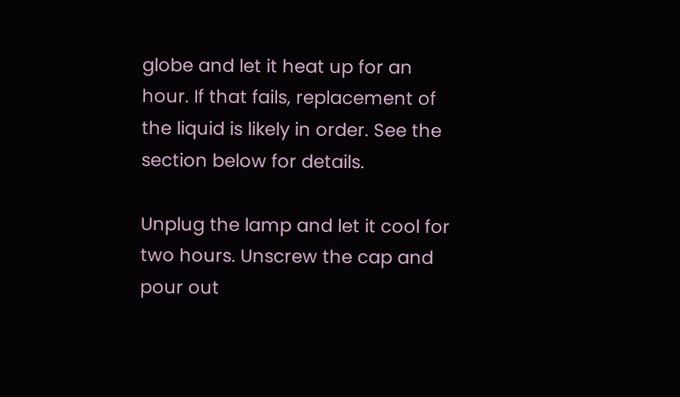globe and let it heat up for an hour. If that fails, replacement of the liquid is likely in order. See the section below for details.

Unplug the lamp and let it cool for two hours. Unscrew the cap and pour out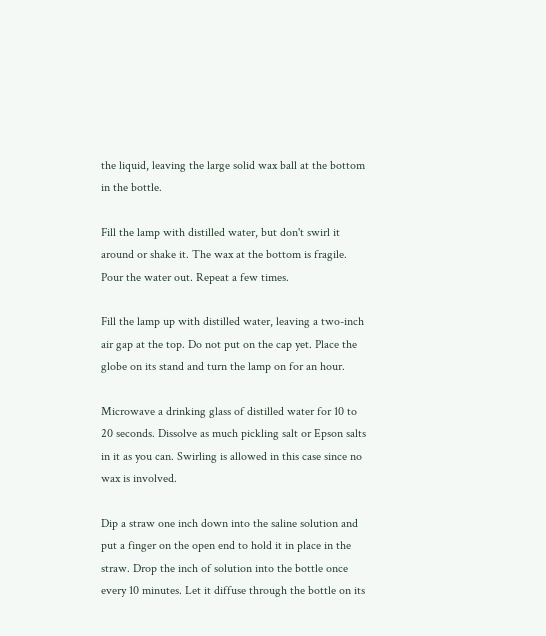the liquid, leaving the large solid wax ball at the bottom in the bottle.

Fill the lamp with distilled water, but don't swirl it around or shake it. The wax at the bottom is fragile. Pour the water out. Repeat a few times.

Fill the lamp up with distilled water, leaving a two-inch air gap at the top. Do not put on the cap yet. Place the globe on its stand and turn the lamp on for an hour.

Microwave a drinking glass of distilled water for 10 to 20 seconds. Dissolve as much pickling salt or Epson salts in it as you can. Swirling is allowed in this case since no wax is involved.

Dip a straw one inch down into the saline solution and put a finger on the open end to hold it in place in the straw. Drop the inch of solution into the bottle once every 10 minutes. Let it diffuse through the bottle on its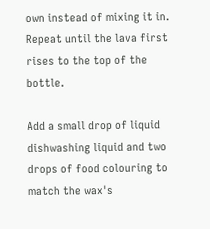own instead of mixing it in. Repeat until the lava first rises to the top of the bottle.

Add a small drop of liquid dishwashing liquid and two drops of food colouring to match the wax's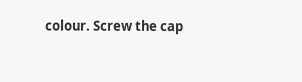colour. Screw the cap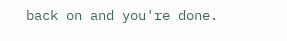back on and you're done.